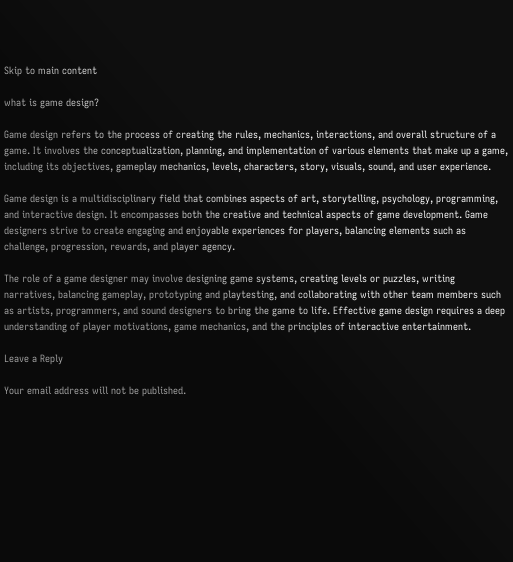Skip to main content

what is game design?

Game design refers to the process of creating the rules, mechanics, interactions, and overall structure of a game. It involves the conceptualization, planning, and implementation of various elements that make up a game, including its objectives, gameplay mechanics, levels, characters, story, visuals, sound, and user experience.

Game design is a multidisciplinary field that combines aspects of art, storytelling, psychology, programming, and interactive design. It encompasses both the creative and technical aspects of game development. Game designers strive to create engaging and enjoyable experiences for players, balancing elements such as challenge, progression, rewards, and player agency.

The role of a game designer may involve designing game systems, creating levels or puzzles, writing narratives, balancing gameplay, prototyping and playtesting, and collaborating with other team members such as artists, programmers, and sound designers to bring the game to life. Effective game design requires a deep understanding of player motivations, game mechanics, and the principles of interactive entertainment.

Leave a Reply

Your email address will not be published.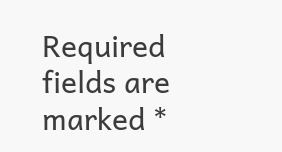Required fields are marked *